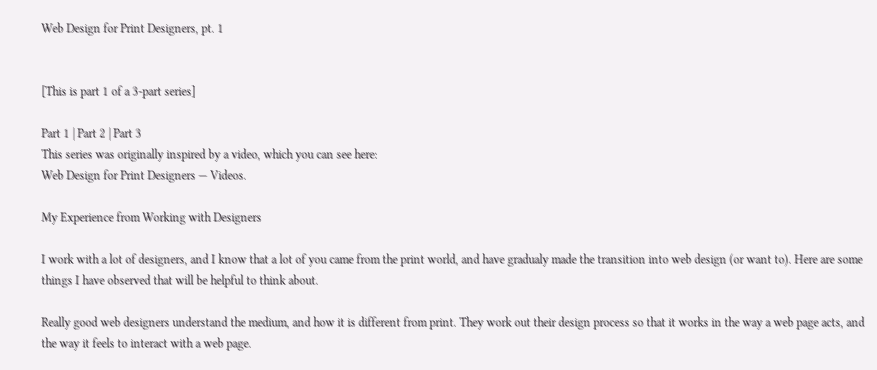Web Design for Print Designers, pt. 1


[This is part 1 of a 3-part series]

Part 1 | Part 2 | Part 3
This series was originally inspired by a video, which you can see here:
Web Design for Print Designers — Videos.

My Experience from Working with Designers

I work with a lot of designers, and I know that a lot of you came from the print world, and have gradualy made the transition into web design (or want to). Here are some things I have observed that will be helpful to think about.

Really good web designers understand the medium, and how it is different from print. They work out their design process so that it works in the way a web page acts, and the way it feels to interact with a web page.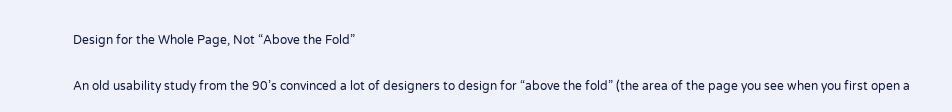Design for the Whole Page, Not “Above the Fold”

An old usability study from the 90’s convinced a lot of designers to design for “above the fold” (the area of the page you see when you first open a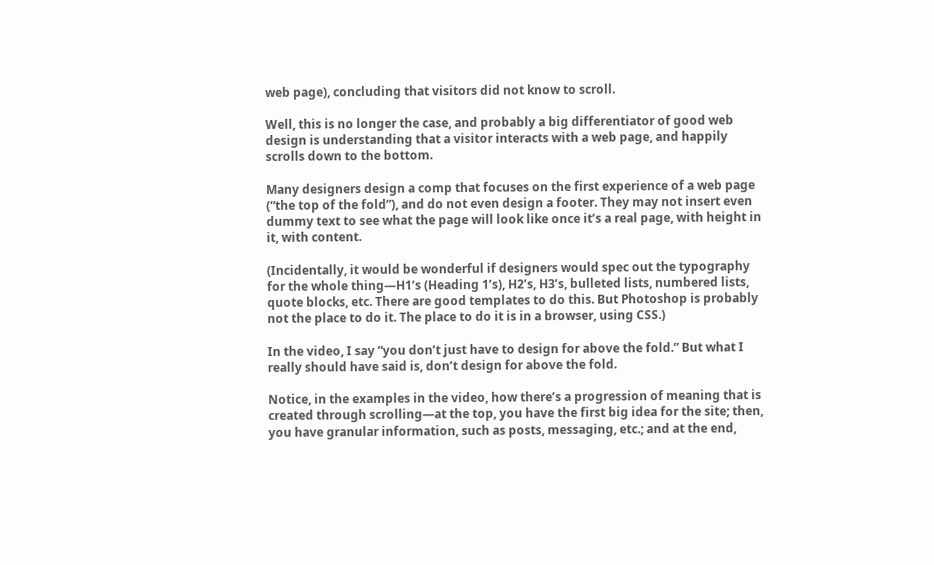web page), concluding that visitors did not know to scroll.

Well, this is no longer the case, and probably a big differentiator of good web design is understanding that a visitor interacts with a web page, and happily scrolls down to the bottom.

Many designers design a comp that focuses on the first experience of a web page (“the top of the fold”), and do not even design a footer. They may not insert even dummy text to see what the page will look like once it’s a real page, with height in it, with content.

(Incidentally, it would be wonderful if designers would spec out the typography for the whole thing—H1’s (Heading 1’s), H2’s, H3’s, bulleted lists, numbered lists, quote blocks, etc. There are good templates to do this. But Photoshop is probably not the place to do it. The place to do it is in a browser, using CSS.)

In the video, I say “you don’t just have to design for above the fold.” But what I really should have said is, don’t design for above the fold.

Notice, in the examples in the video, how there’s a progression of meaning that is created through scrolling—at the top, you have the first big idea for the site; then, you have granular information, such as posts, messaging, etc.; and at the end,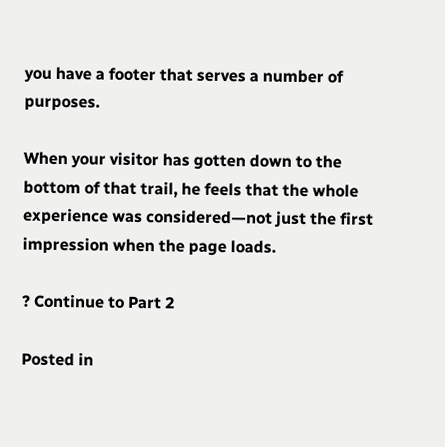you have a footer that serves a number of purposes.

When your visitor has gotten down to the bottom of that trail, he feels that the whole experience was considered—not just the first impression when the page loads.

? Continue to Part 2

Posted in